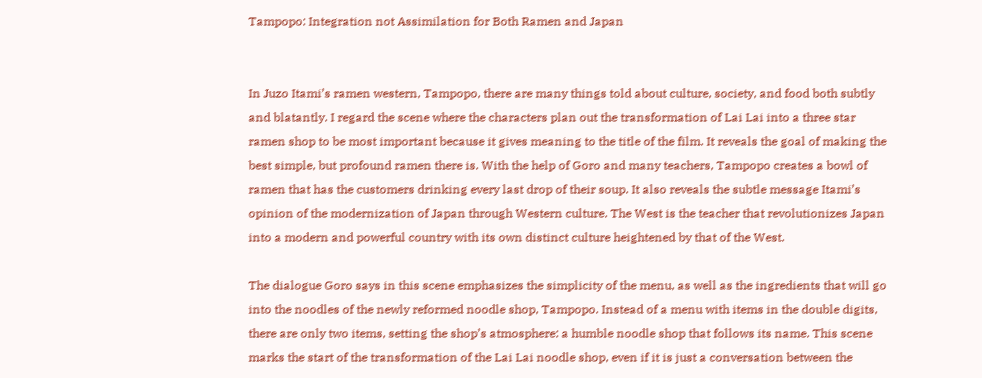Tampopo: Integration not Assimilation for Both Ramen and Japan


In Juzo Itami’s ramen western, Tampopo, there are many things told about culture, society, and food both subtly and blatantly. I regard the scene where the characters plan out the transformation of Lai Lai into a three star ramen shop to be most important because it gives meaning to the title of the film. It reveals the goal of making the best simple, but profound ramen there is. With the help of Goro and many teachers, Tampopo creates a bowl of ramen that has the customers drinking every last drop of their soup. It also reveals the subtle message Itami’s opinion of the modernization of Japan through Western culture. The West is the teacher that revolutionizes Japan into a modern and powerful country with its own distinct culture heightened by that of the West.

The dialogue Goro says in this scene emphasizes the simplicity of the menu, as well as the ingredients that will go into the noodles of the newly reformed noodle shop, Tampopo. Instead of a menu with items in the double digits, there are only two items, setting the shop’s atmosphere: a humble noodle shop that follows its name. This scene marks the start of the transformation of the Lai Lai noodle shop, even if it is just a conversation between the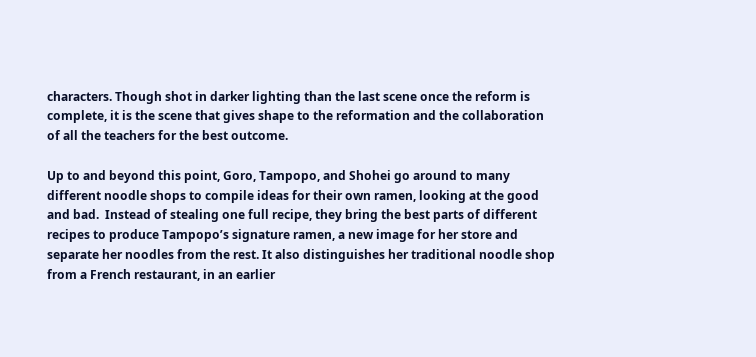characters. Though shot in darker lighting than the last scene once the reform is complete, it is the scene that gives shape to the reformation and the collaboration of all the teachers for the best outcome.

Up to and beyond this point, Goro, Tampopo, and Shohei go around to many different noodle shops to compile ideas for their own ramen, looking at the good and bad.  Instead of stealing one full recipe, they bring the best parts of different recipes to produce Tampopo’s signature ramen, a new image for her store and separate her noodles from the rest. It also distinguishes her traditional noodle shop from a French restaurant, in an earlier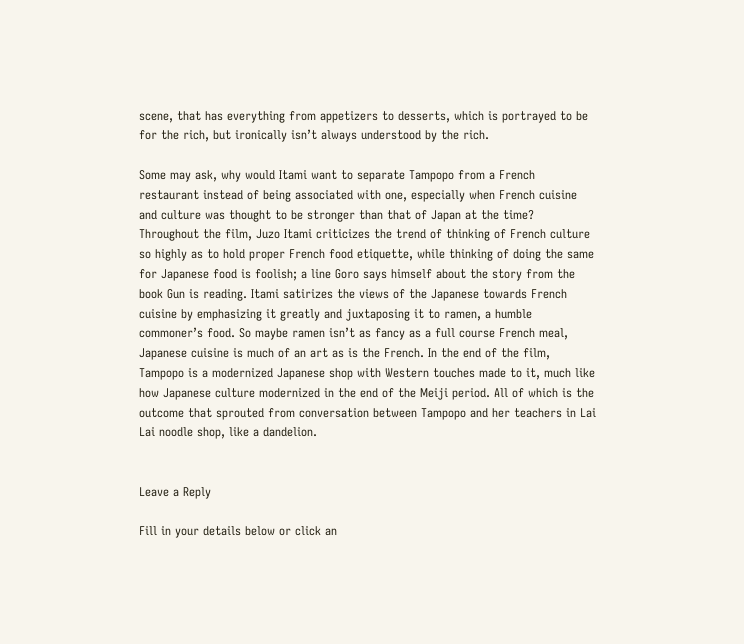scene, that has everything from appetizers to desserts, which is portrayed to be for the rich, but ironically isn’t always understood by the rich.

Some may ask, why would Itami want to separate Tampopo from a French restaurant instead of being associated with one, especially when French cuisine and culture was thought to be stronger than that of Japan at the time? Throughout the film, Juzo Itami criticizes the trend of thinking of French culture so highly as to hold proper French food etiquette, while thinking of doing the same for Japanese food is foolish; a line Goro says himself about the story from the book Gun is reading. Itami satirizes the views of the Japanese towards French cuisine by emphasizing it greatly and juxtaposing it to ramen, a humble commoner’s food. So maybe ramen isn’t as fancy as a full course French meal, Japanese cuisine is much of an art as is the French. In the end of the film, Tampopo is a modernized Japanese shop with Western touches made to it, much like how Japanese culture modernized in the end of the Meiji period. All of which is the outcome that sprouted from conversation between Tampopo and her teachers in Lai Lai noodle shop, like a dandelion.


Leave a Reply

Fill in your details below or click an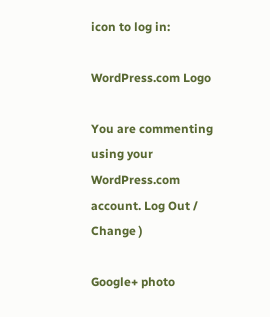icon to log in:

WordPress.com Logo

You are commenting using your WordPress.com account. Log Out /  Change )

Google+ photo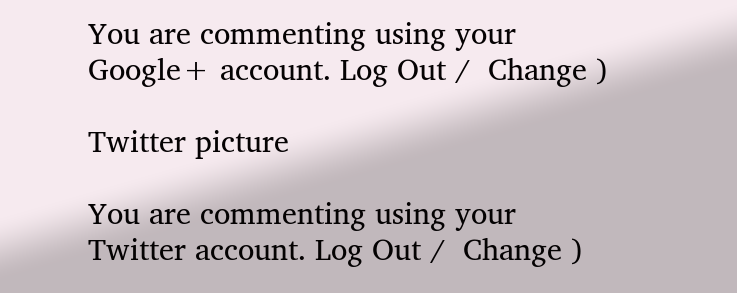You are commenting using your Google+ account. Log Out /  Change )

Twitter picture

You are commenting using your Twitter account. Log Out /  Change )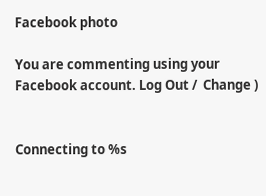Facebook photo

You are commenting using your Facebook account. Log Out /  Change )


Connecting to %s